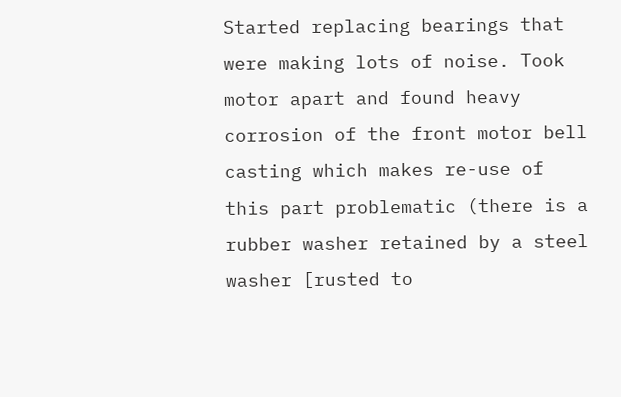Started replacing bearings that were making lots of noise. Took motor apart and found heavy corrosion of the front motor bell casting which makes re-use of this part problematic (there is a rubber washer retained by a steel washer [rusted to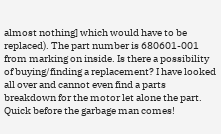almost nothing] which would have to be replaced). The part number is 680601-001 from marking on inside. Is there a possibility of buying/finding a replacement? I have looked all over and cannot even find a parts breakdown for the motor let alone the part.
Quick before the garbage man comes!